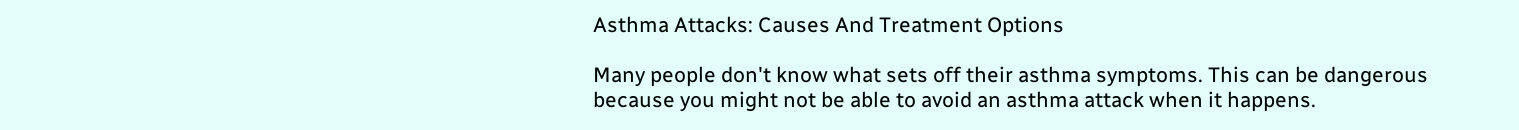Asthma Attacks: Causes And Treatment Options

Many people don't know what sets off their asthma symptoms. This can be dangerous because you might not be able to avoid an asthma attack when it happens.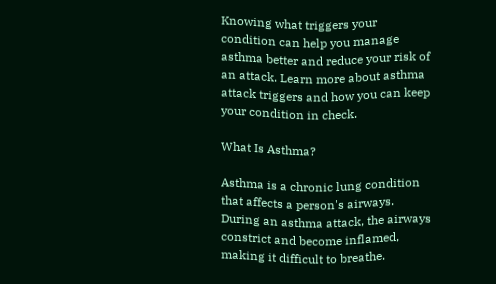Knowing what triggers your condition can help you manage asthma better and reduce your risk of an attack. Learn more about asthma attack triggers and how you can keep your condition in check.

What Is Asthma?

Asthma is a chronic lung condition that affects a person's airways. During an asthma attack, the airways constrict and become inflamed, making it difficult to breathe.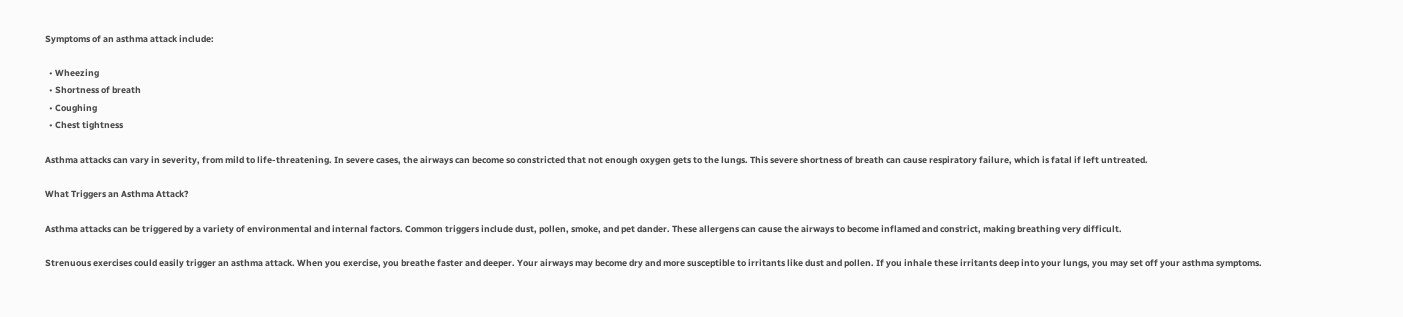Symptoms of an asthma attack include:

  • Wheezing
  • Shortness of breath
  • Coughing
  • Chest tightness

Asthma attacks can vary in severity, from mild to life-threatening. In severe cases, the airways can become so constricted that not enough oxygen gets to the lungs. This severe shortness of breath can cause respiratory failure, which is fatal if left untreated.

What Triggers an Asthma Attack?

Asthma attacks can be triggered by a variety of environmental and internal factors. Common triggers include dust, pollen, smoke, and pet dander. These allergens can cause the airways to become inflamed and constrict, making breathing very difficult.

Strenuous exercises could easily trigger an asthma attack. When you exercise, you breathe faster and deeper. Your airways may become dry and more susceptible to irritants like dust and pollen. If you inhale these irritants deep into your lungs, you may set off your asthma symptoms.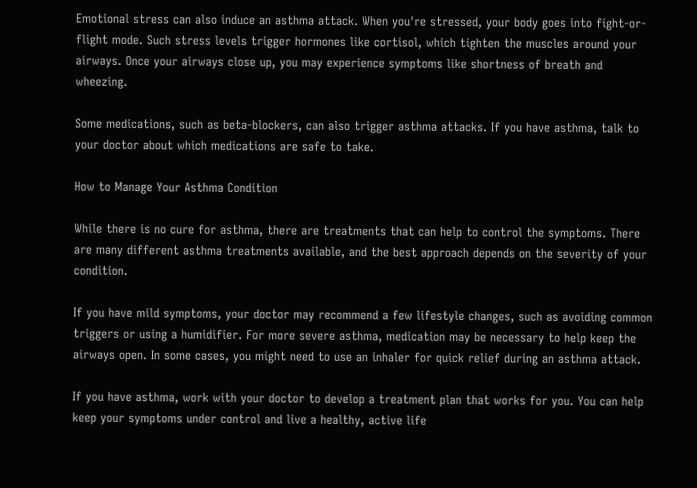Emotional stress can also induce an asthma attack. When you're stressed, your body goes into fight-or-flight mode. Such stress levels trigger hormones like cortisol, which tighten the muscles around your airways. Once your airways close up, you may experience symptoms like shortness of breath and wheezing.

Some medications, such as beta-blockers, can also trigger asthma attacks. If you have asthma, talk to your doctor about which medications are safe to take.

How to Manage Your Asthma Condition

While there is no cure for asthma, there are treatments that can help to control the symptoms. There are many different asthma treatments available, and the best approach depends on the severity of your condition.

If you have mild symptoms, your doctor may recommend a few lifestyle changes, such as avoiding common triggers or using a humidifier. For more severe asthma, medication may be necessary to help keep the airways open. In some cases, you might need to use an inhaler for quick relief during an asthma attack.

If you have asthma, work with your doctor to develop a treatment plan that works for you. You can help keep your symptoms under control and live a healthy, active life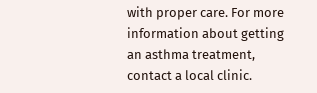with proper care. For more information about getting an asthma treatment, contact a local clinic.